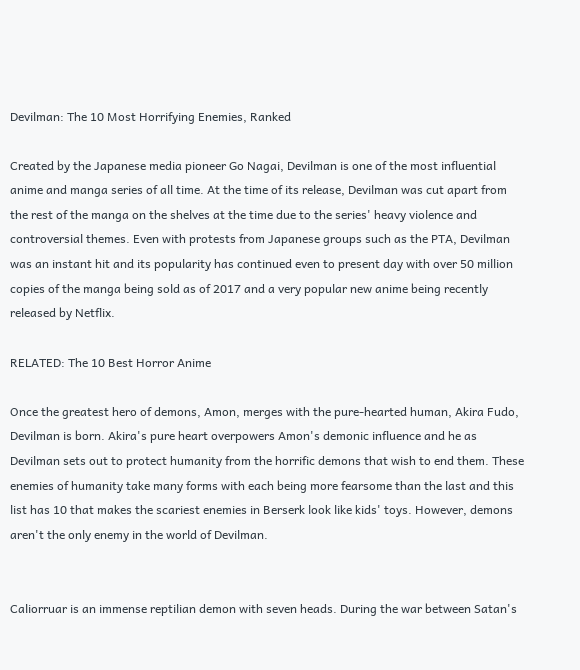Devilman: The 10 Most Horrifying Enemies, Ranked

Created by the Japanese media pioneer Go Nagai, Devilman is one of the most influential anime and manga series of all time. At the time of its release, Devilman was cut apart from the rest of the manga on the shelves at the time due to the series' heavy violence and controversial themes. Even with protests from Japanese groups such as the PTA, Devilman was an instant hit and its popularity has continued even to present day with over 50 million copies of the manga being sold as of 2017 and a very popular new anime being recently released by Netflix.

RELATED: The 10 Best Horror Anime

Once the greatest hero of demons, Amon, merges with the pure-hearted human, Akira Fudo, Devilman is born. Akira's pure heart overpowers Amon's demonic influence and he as Devilman sets out to protect humanity from the horrific demons that wish to end them. These enemies of humanity take many forms with each being more fearsome than the last and this list has 10 that makes the scariest enemies in Berserk look like kids' toys. However, demons aren't the only enemy in the world of Devilman.


Caliorruar is an immense reptilian demon with seven heads. During the war between Satan's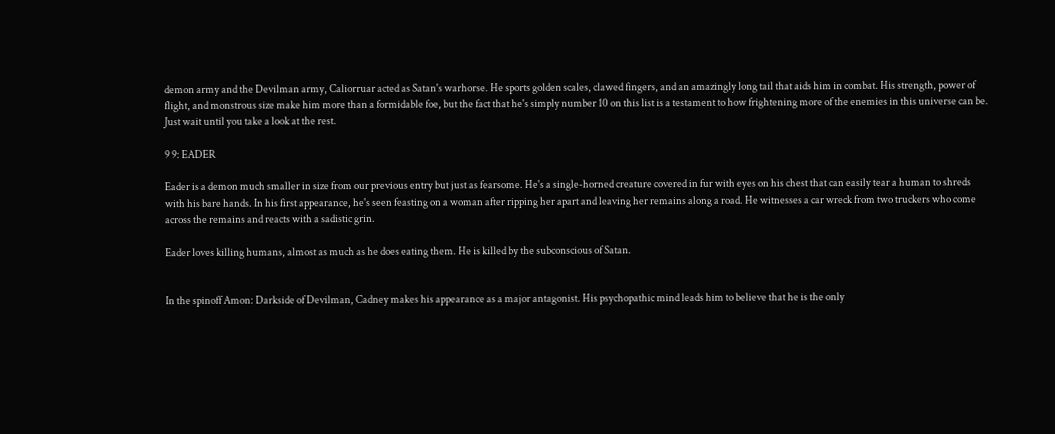demon army and the Devilman army, Caliorruar acted as Satan's warhorse. He sports golden scales, clawed fingers, and an amazingly long tail that aids him in combat. His strength, power of flight, and monstrous size make him more than a formidable foe, but the fact that he's simply number 10 on this list is a testament to how frightening more of the enemies in this universe can be. Just wait until you take a look at the rest.

9 9: EADER

Eader is a demon much smaller in size from our previous entry but just as fearsome. He's a single-horned creature covered in fur with eyes on his chest that can easily tear a human to shreds with his bare hands. In his first appearance, he's seen feasting on a woman after ripping her apart and leaving her remains along a road. He witnesses a car wreck from two truckers who come across the remains and reacts with a sadistic grin.

Eader loves killing humans, almost as much as he does eating them. He is killed by the subconscious of Satan.


In the spinoff Amon: Darkside of Devilman, Cadney makes his appearance as a major antagonist. His psychopathic mind leads him to believe that he is the only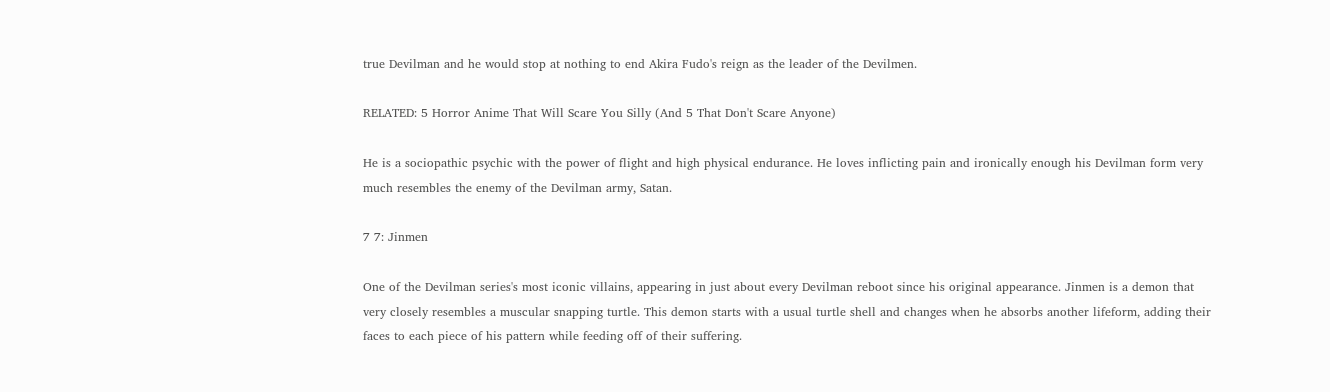true Devilman and he would stop at nothing to end Akira Fudo's reign as the leader of the Devilmen.

RELATED: 5 Horror Anime That Will Scare You Silly (And 5 That Don't Scare Anyone)

He is a sociopathic psychic with the power of flight and high physical endurance. He loves inflicting pain and ironically enough his Devilman form very much resembles the enemy of the Devilman army, Satan.

7 7: Jinmen

One of the Devilman series's most iconic villains, appearing in just about every Devilman reboot since his original appearance. Jinmen is a demon that very closely resembles a muscular snapping turtle. This demon starts with a usual turtle shell and changes when he absorbs another lifeform, adding their faces to each piece of his pattern while feeding off of their suffering.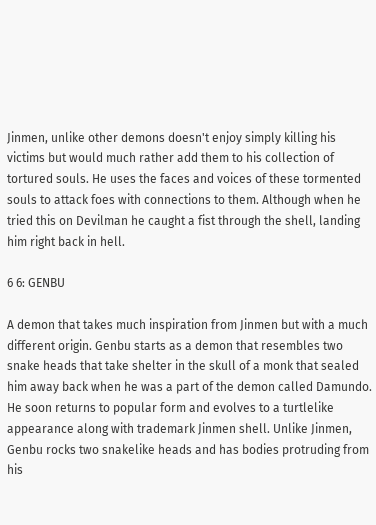Jinmen, unlike other demons doesn't enjoy simply killing his victims but would much rather add them to his collection of tortured souls. He uses the faces and voices of these tormented souls to attack foes with connections to them. Although when he tried this on Devilman he caught a fist through the shell, landing him right back in hell.

6 6: GENBU

A demon that takes much inspiration from Jinmen but with a much different origin. Genbu starts as a demon that resembles two snake heads that take shelter in the skull of a monk that sealed him away back when he was a part of the demon called Damundo. He soon returns to popular form and evolves to a turtlelike appearance along with trademark Jinmen shell. Unlike Jinmen, Genbu rocks two snakelike heads and has bodies protruding from his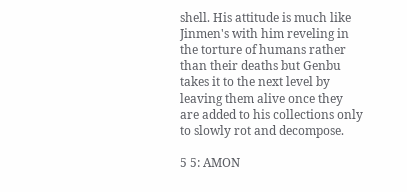shell. His attitude is much like Jinmen's with him reveling in the torture of humans rather than their deaths but Genbu takes it to the next level by leaving them alive once they are added to his collections only to slowly rot and decompose.

5 5: AMON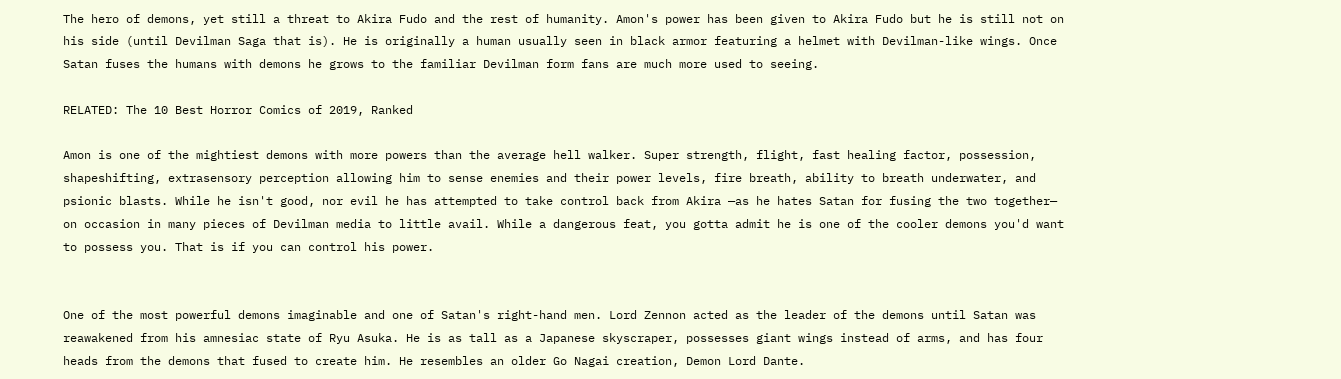The hero of demons, yet still a threat to Akira Fudo and the rest of humanity. Amon's power has been given to Akira Fudo but he is still not on his side (until Devilman Saga that is). He is originally a human usually seen in black armor featuring a helmet with Devilman-like wings. Once Satan fuses the humans with demons he grows to the familiar Devilman form fans are much more used to seeing.

RELATED: The 10 Best Horror Comics of 2019, Ranked

Amon is one of the mightiest demons with more powers than the average hell walker. Super strength, flight, fast healing factor, possession, shapeshifting, extrasensory perception allowing him to sense enemies and their power levels, fire breath, ability to breath underwater, and psionic blasts. While he isn't good, nor evil he has attempted to take control back from Akira —as he hates Satan for fusing the two together— on occasion in many pieces of Devilman media to little avail. While a dangerous feat, you gotta admit he is one of the cooler demons you'd want to possess you. That is if you can control his power.


One of the most powerful demons imaginable and one of Satan's right-hand men. Lord Zennon acted as the leader of the demons until Satan was reawakened from his amnesiac state of Ryu Asuka. He is as tall as a Japanese skyscraper, possesses giant wings instead of arms, and has four heads from the demons that fused to create him. He resembles an older Go Nagai creation, Demon Lord Dante.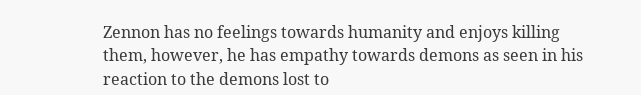Zennon has no feelings towards humanity and enjoys killing them, however, he has empathy towards demons as seen in his reaction to the demons lost to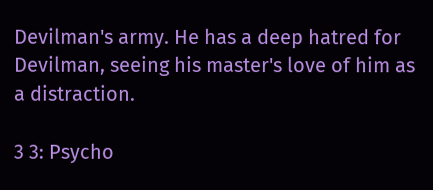Devilman's army. He has a deep hatred for Devilman, seeing his master's love of him as a distraction.

3 3: Psycho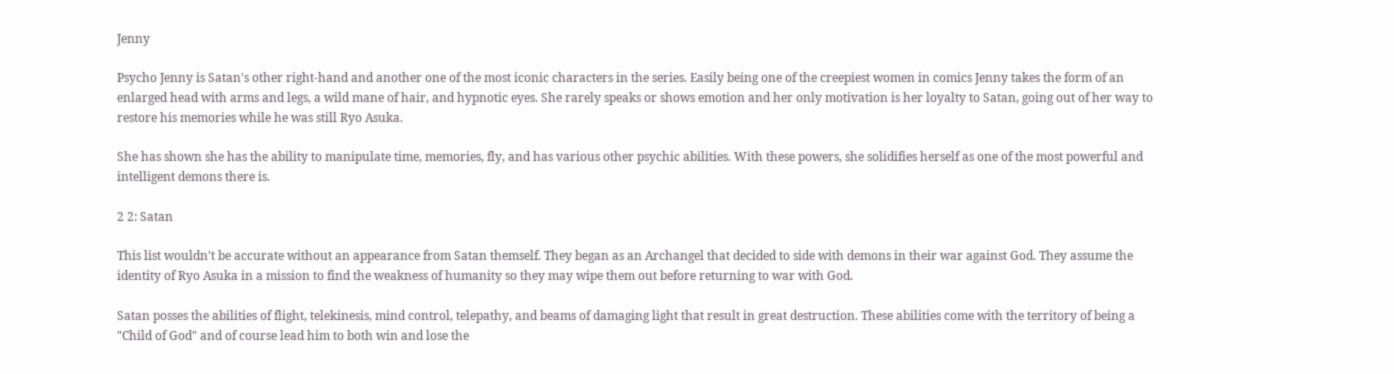Jenny

Psycho Jenny is Satan's other right-hand and another one of the most iconic characters in the series. Easily being one of the creepiest women in comics Jenny takes the form of an enlarged head with arms and legs, a wild mane of hair, and hypnotic eyes. She rarely speaks or shows emotion and her only motivation is her loyalty to Satan, going out of her way to restore his memories while he was still Ryo Asuka.

She has shown she has the ability to manipulate time, memories, fly, and has various other psychic abilities. With these powers, she solidifies herself as one of the most powerful and intelligent demons there is.

2 2: Satan

This list wouldn't be accurate without an appearance from Satan themself. They began as an Archangel that decided to side with demons in their war against God. They assume the identity of Ryo Asuka in a mission to find the weakness of humanity so they may wipe them out before returning to war with God.

Satan posses the abilities of flight, telekinesis, mind control, telepathy, and beams of damaging light that result in great destruction. These abilities come with the territory of being a "Child of God" and of course lead him to both win and lose the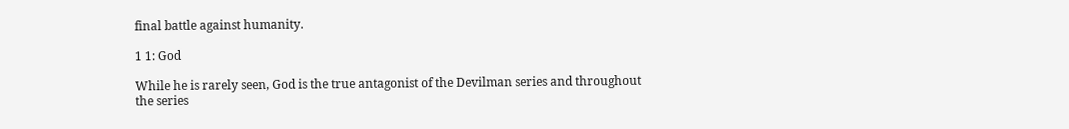final battle against humanity.

1 1: God

While he is rarely seen, God is the true antagonist of the Devilman series and throughout the series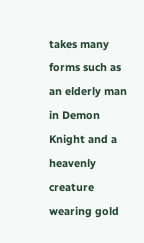takes many forms such as an elderly man in Demon Knight and a heavenly creature wearing gold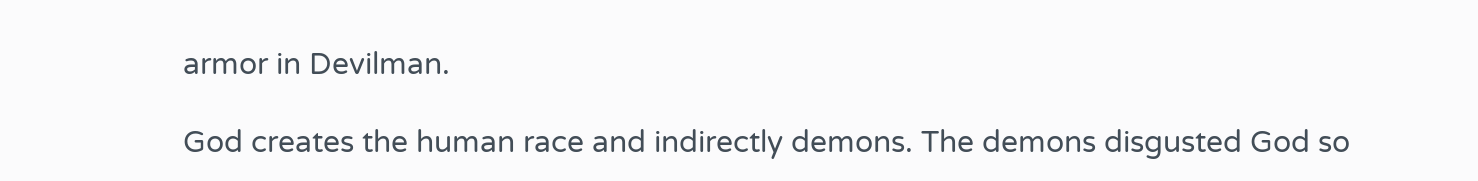armor in Devilman.

God creates the human race and indirectly demons. The demons disgusted God so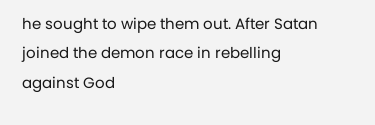he sought to wipe them out. After Satan joined the demon race in rebelling against God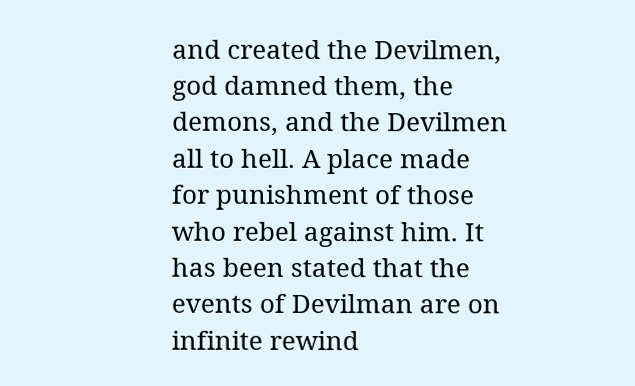and created the Devilmen, god damned them, the demons, and the Devilmen all to hell. A place made for punishment of those who rebel against him. It has been stated that the events of Devilman are on infinite rewind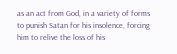as an act from God, in a variety of forms to punish Satan for his insolence, forcing him to relive the loss of his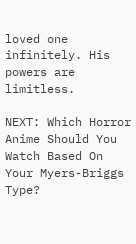loved one infinitely. His powers are limitless.

NEXT: Which Horror Anime Should You Watch Based On Your Myers-Briggs Type?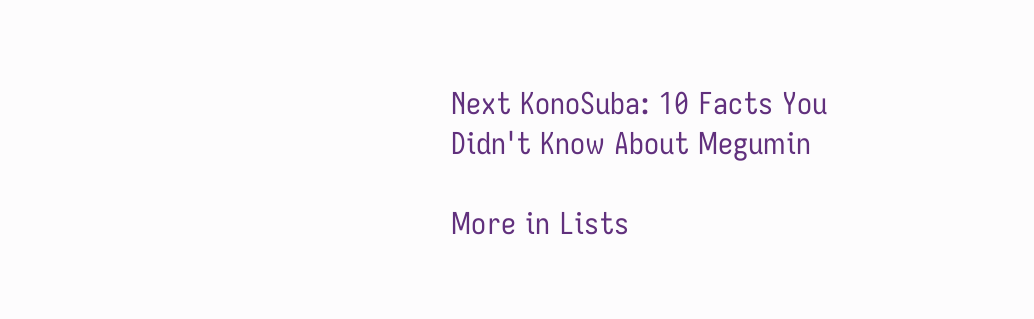Next KonoSuba: 10 Facts You Didn't Know About Megumin

More in Lists